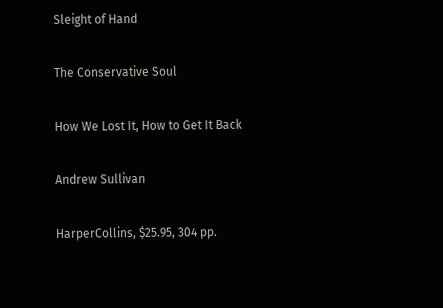Sleight of Hand

The Conservative Soul

How We Lost It, How to Get It Back

Andrew Sullivan

HarperCollins, $25.95, 304 pp.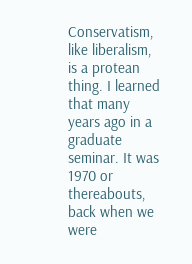Conservatism, like liberalism, is a protean thing. I learned that many years ago in a graduate seminar. It was 1970 or thereabouts, back when we were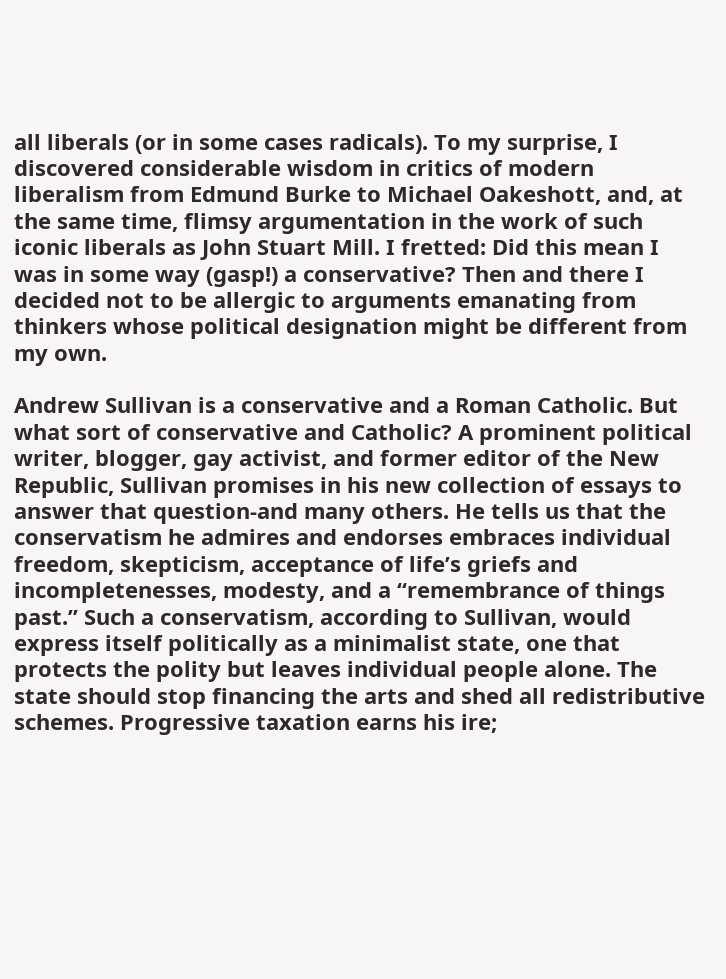all liberals (or in some cases radicals). To my surprise, I discovered considerable wisdom in critics of modern liberalism from Edmund Burke to Michael Oakeshott, and, at the same time, flimsy argumentation in the work of such iconic liberals as John Stuart Mill. I fretted: Did this mean I was in some way (gasp!) a conservative? Then and there I decided not to be allergic to arguments emanating from thinkers whose political designation might be different from my own.

Andrew Sullivan is a conservative and a Roman Catholic. But what sort of conservative and Catholic? A prominent political writer, blogger, gay activist, and former editor of the New Republic, Sullivan promises in his new collection of essays to answer that question-and many others. He tells us that the conservatism he admires and endorses embraces individual freedom, skepticism, acceptance of life’s griefs and incompletenesses, modesty, and a “remembrance of things past.” Such a conservatism, according to Sullivan, would express itself politically as a minimalist state, one that protects the polity but leaves individual people alone. The state should stop financing the arts and shed all redistributive schemes. Progressive taxation earns his ire;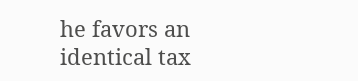he favors an identical tax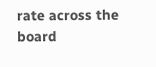rate across the board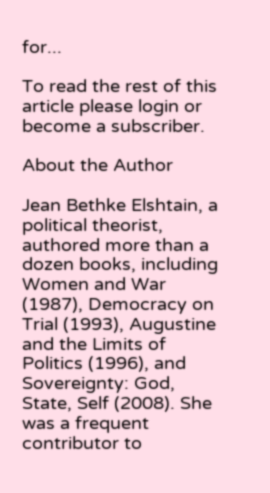for...

To read the rest of this article please login or become a subscriber.

About the Author

Jean Bethke Elshtain, a political theorist, authored more than a dozen books, including Women and War (1987), Democracy on Trial (1993), Augustine and the Limits of Politics (1996), and Sovereignty: God, State, Self (2008). She was a frequent contributor to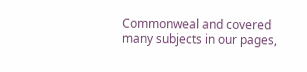Commonweal and covered many subjects in our pages,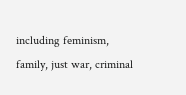including feminism, family, just war, criminal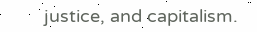justice, and capitalism.